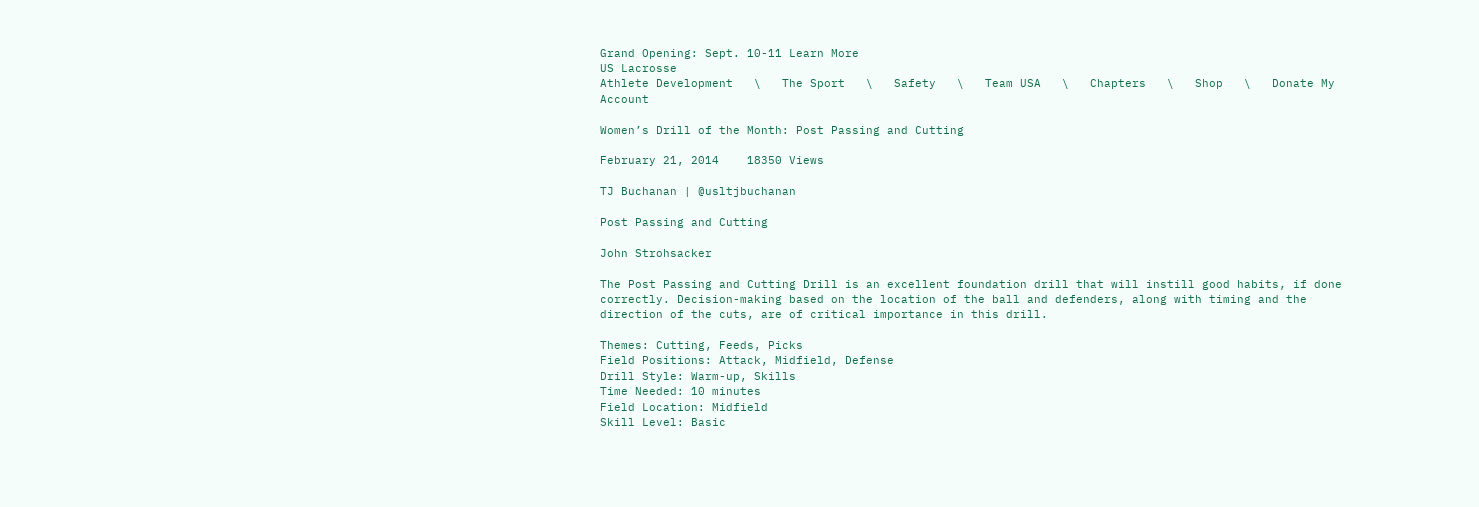Grand Opening: Sept. 10-11 Learn More
US Lacrosse
Athlete Development   \   The Sport   \   Safety   \   Team USA   \   Chapters   \   Shop   \   Donate My Account

Women’s Drill of the Month: Post Passing and Cutting

February 21, 2014    18350 Views

TJ Buchanan | @usltjbuchanan

Post Passing and Cutting

John Strohsacker

The Post Passing and Cutting Drill is an excellent foundation drill that will instill good habits, if done correctly. Decision-making based on the location of the ball and defenders, along with timing and the direction of the cuts, are of critical importance in this drill.

Themes: Cutting, Feeds, Picks
Field Positions: Attack, Midfield, Defense
Drill Style: Warm-up, Skills
Time Needed: 10 minutes
Field Location: Midfield
Skill Level: Basic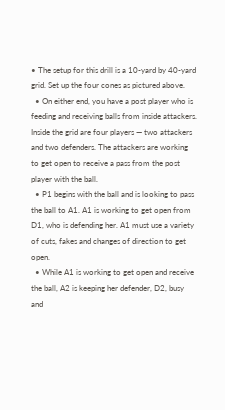• The setup for this drill is a 10-yard by 40-yard grid. Set up the four cones as pictured above.
  • On either end, you have a post player who is feeding and receiving balls from inside attackers. Inside the grid are four players — two attackers and two defenders. The attackers are working to get open to receive a pass from the post player with the ball.
  • P1 begins with the ball and is looking to pass the ball to A1. A1 is working to get open from D1, who is defending her. A1 must use a variety of cuts, fakes and changes of direction to get open.
  • While A1 is working to get open and receive the ball, A2 is keeping her defender, D2, busy and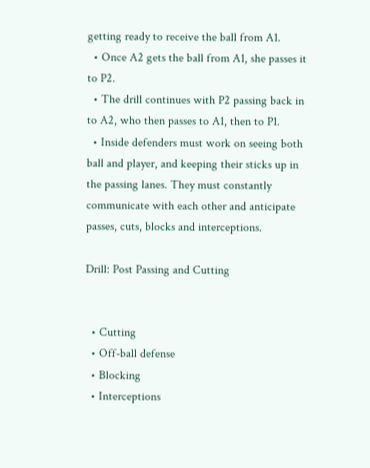getting ready to receive the ball from A1.
  • Once A2 gets the ball from A1, she passes it to P2.
  • The drill continues with P2 passing back in to A2, who then passes to A1, then to P1.
  • Inside defenders must work on seeing both ball and player, and keeping their sticks up in the passing lanes. They must constantly communicate with each other and anticipate passes, cuts, blocks and interceptions.

Drill: Post Passing and Cutting


  • Cutting
  • Off-ball defense
  • Blocking
  • Interceptions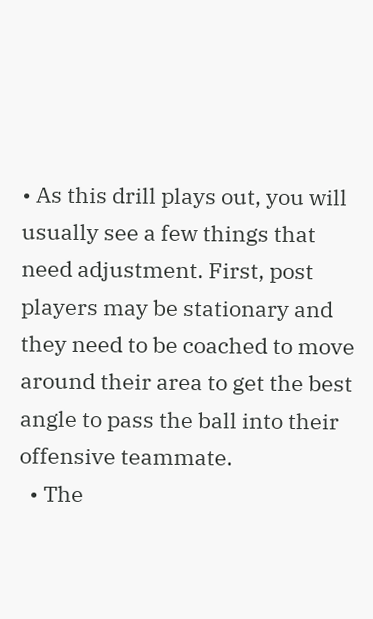• As this drill plays out, you will usually see a few things that need adjustment. First, post players may be stationary and they need to be coached to move around their area to get the best angle to pass the ball into their offensive teammate.
  • The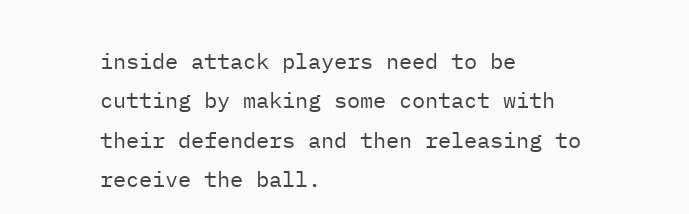inside attack players need to be cutting by making some contact with their defenders and then releasing to receive the ball.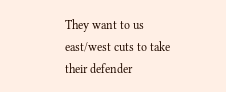They want to us east/west cuts to take their defender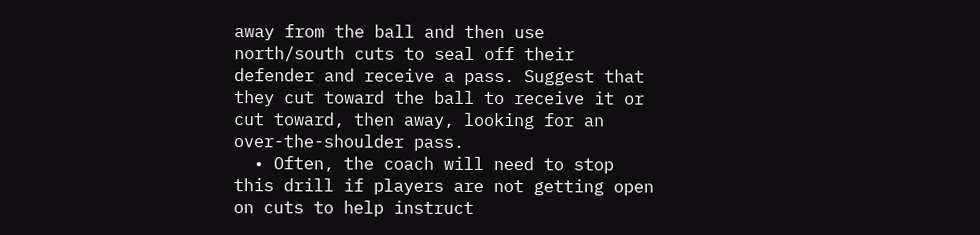away from the ball and then use north/south cuts to seal off their defender and receive a pass. Suggest that they cut toward the ball to receive it or cut toward, then away, looking for an over-the-shoulder pass.
  • Often, the coach will need to stop this drill if players are not getting open on cuts to help instruct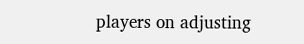players on adjusting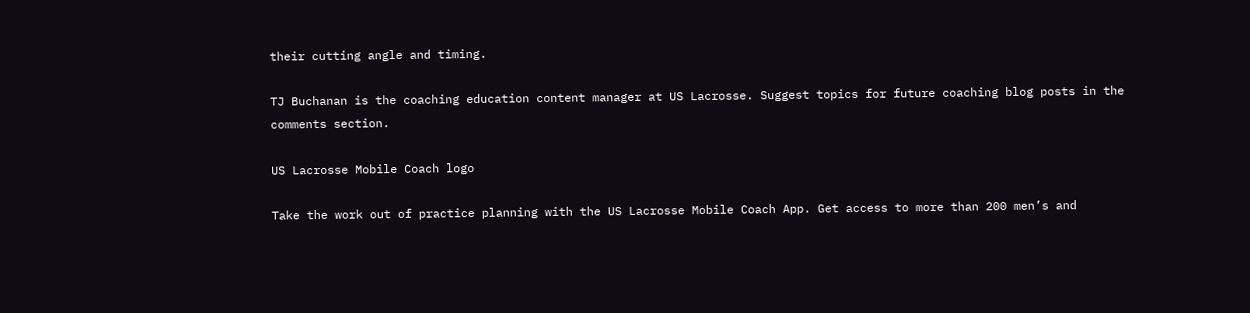their cutting angle and timing.

TJ Buchanan is the coaching education content manager at US Lacrosse. Suggest topics for future coaching blog posts in the comments section.

US Lacrosse Mobile Coach logo

Take the work out of practice planning with the US Lacrosse Mobile Coach App. Get access to more than 200 men’s and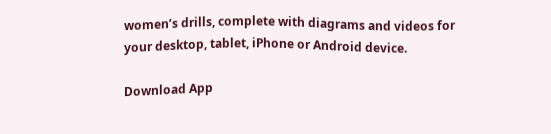women’s drills, complete with diagrams and videos for your desktop, tablet, iPhone or Android device.

Download App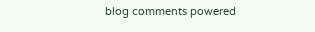blog comments powered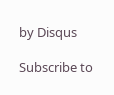by Disqus

Subscribe to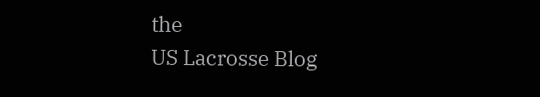the
US Lacrosse Blog